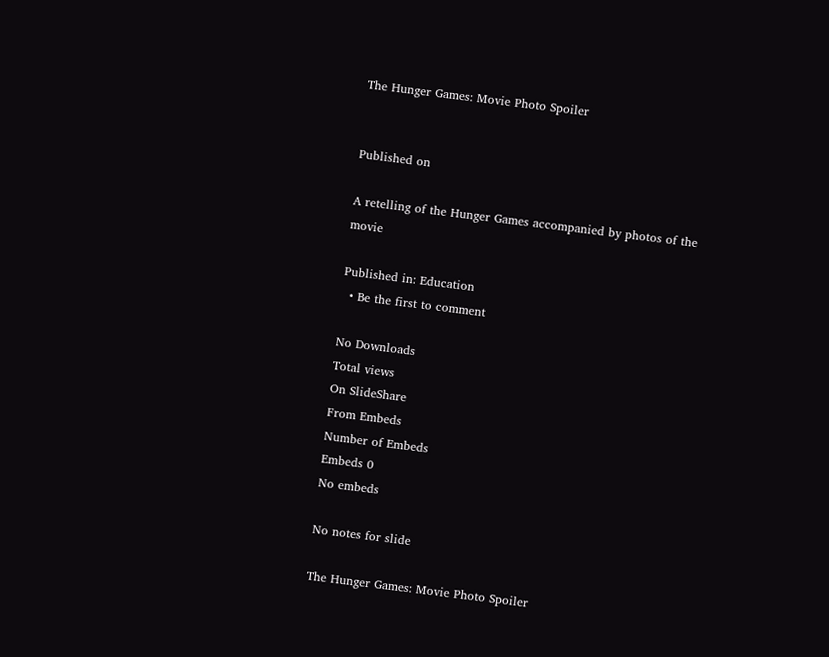The Hunger Games: Movie Photo Spoiler


Published on

A retelling of the Hunger Games accompanied by photos of the movie

Published in: Education
  • Be the first to comment

No Downloads
Total views
On SlideShare
From Embeds
Number of Embeds
Embeds 0
No embeds

No notes for slide

The Hunger Games: Movie Photo Spoiler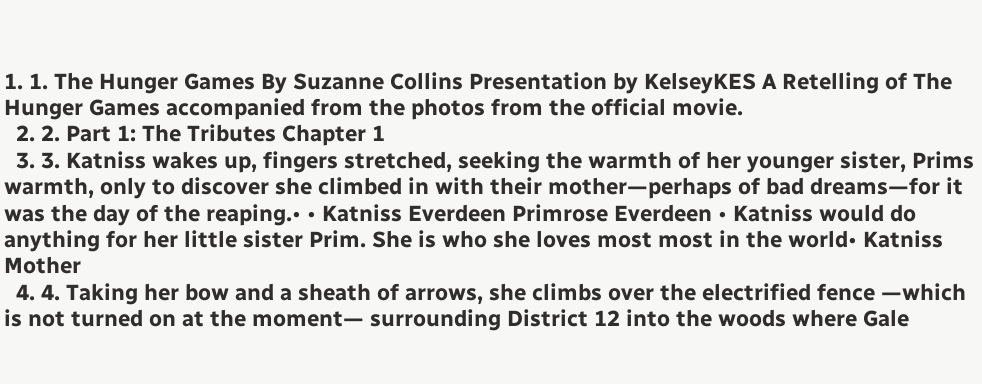1. 1. The Hunger Games By Suzanne Collins Presentation by KelseyKES A Retelling of The Hunger Games accompanied from the photos from the official movie.
  2. 2. Part 1: The Tributes Chapter 1
  3. 3. Katniss wakes up, fingers stretched, seeking the warmth of her younger sister, Prims warmth, only to discover she climbed in with their mother—perhaps of bad dreams—for it was the day of the reaping.• • Katniss Everdeen Primrose Everdeen • Katniss would do anything for her little sister Prim. She is who she loves most most in the world• Katniss Mother
  4. 4. Taking her bow and a sheath of arrows, she climbs over the electrified fence —which is not turned on at the moment— surrounding District 12 into the woods where Gale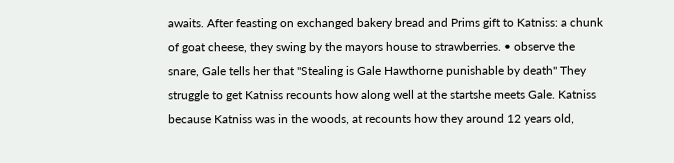awaits. After feasting on exchanged bakery bread and Prims gift to Katniss: a chunk of goat cheese, they swing by the mayors house to strawberries. • observe the snare, Gale tells her that "Stealing is Gale Hawthorne punishable by death" They struggle to get Katniss recounts how along well at the startshe meets Gale. Katniss because Katniss was in the woods, at recounts how they around 12 years old,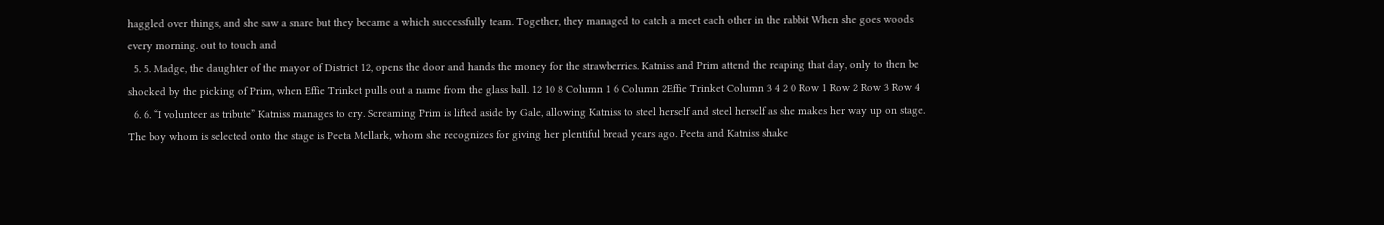haggled over things, and she saw a snare but they became a which successfully team. Together, they managed to catch a meet each other in the rabbit When she goes woods every morning. out to touch and
  5. 5. Madge, the daughter of the mayor of District 12, opens the door and hands the money for the strawberries. Katniss and Prim attend the reaping that day, only to then be shocked by the picking of Prim, when Effie Trinket pulls out a name from the glass ball. 12 10 8 Column 1 6 Column 2Effie Trinket Column 3 4 2 0 Row 1 Row 2 Row 3 Row 4
  6. 6. “I volunteer as tribute” Katniss manages to cry. Screaming Prim is lifted aside by Gale, allowing Katniss to steel herself and steel herself as she makes her way up on stage. The boy whom is selected onto the stage is Peeta Mellark, whom she recognizes for giving her plentiful bread years ago. Peeta and Katniss shake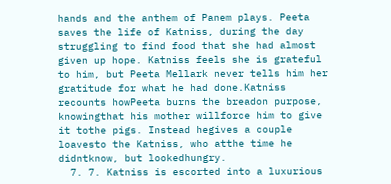hands and the anthem of Panem plays. Peeta saves the life of Katniss, during the day struggling to find food that she had almost given up hope. Katniss feels she is grateful to him, but Peeta Mellark never tells him her gratitude for what he had done.Katniss recounts howPeeta burns the breadon purpose, knowingthat his mother willforce him to give it tothe pigs. Instead hegives a couple loavesto the Katniss, who atthe time he didntknow, but lookedhungry.
  7. 7. Katniss is escorted into a luxurious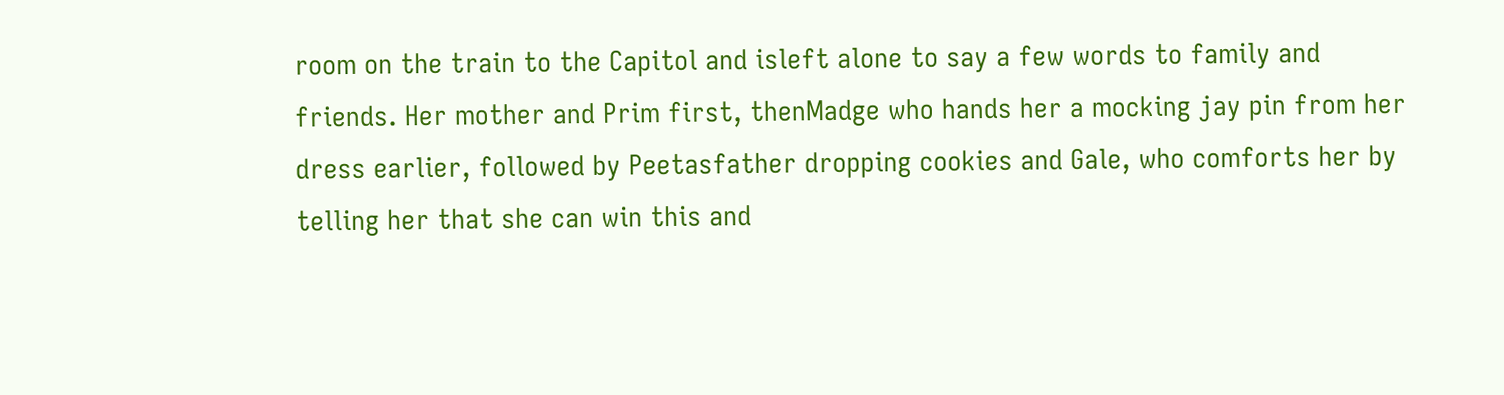room on the train to the Capitol and isleft alone to say a few words to family and friends. Her mother and Prim first, thenMadge who hands her a mocking jay pin from her dress earlier, followed by Peetasfather dropping cookies and Gale, who comforts her by telling her that she can win this and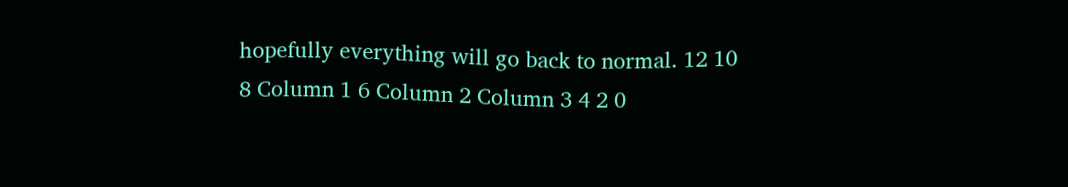hopefully everything will go back to normal. 12 10 8 Column 1 6 Column 2 Column 3 4 2 0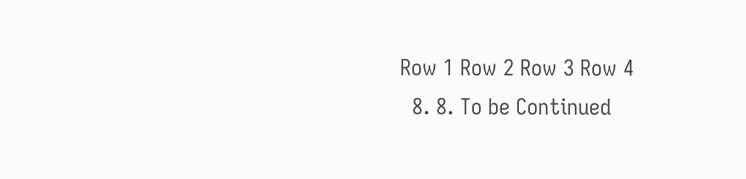Row 1 Row 2 Row 3 Row 4
  8. 8. To be Continued